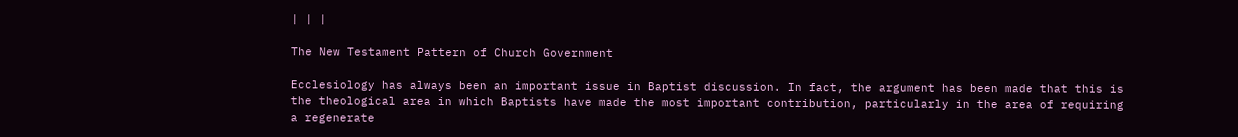| | |

The New Testament Pattern of Church Government

Ecclesiology has always been an important issue in Baptist discussion. In fact, the argument has been made that this is the theological area in which Baptists have made the most important contribution, particularly in the area of requiring a regenerate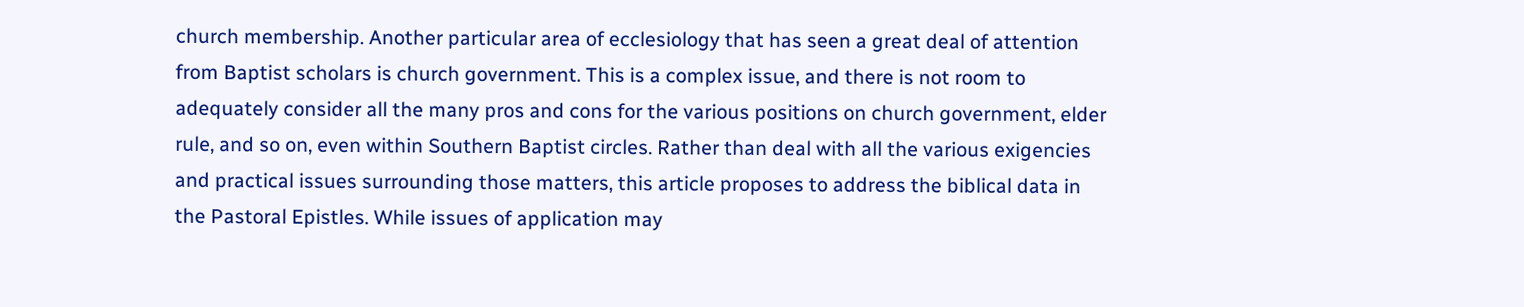church membership. Another particular area of ecclesiology that has seen a great deal of attention from Baptist scholars is church government. This is a complex issue, and there is not room to adequately consider all the many pros and cons for the various positions on church government, elder rule, and so on, even within Southern Baptist circles. Rather than deal with all the various exigencies and practical issues surrounding those matters, this article proposes to address the biblical data in the Pastoral Epistles. While issues of application may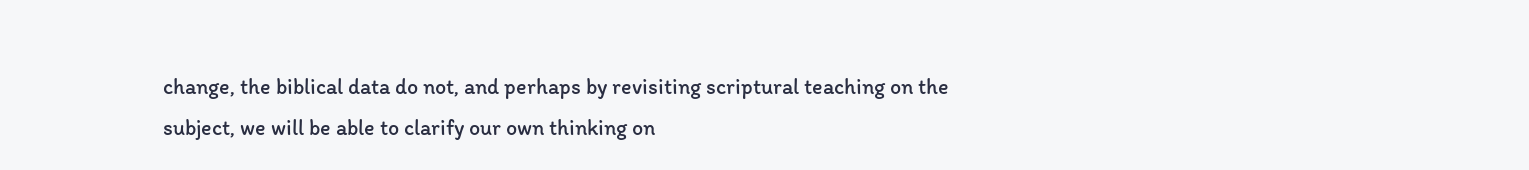change, the biblical data do not, and perhaps by revisiting scriptural teaching on the subject, we will be able to clarify our own thinking on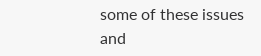some of these issues and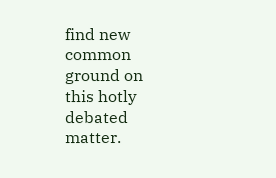find new common ground on this hotly debated matter.